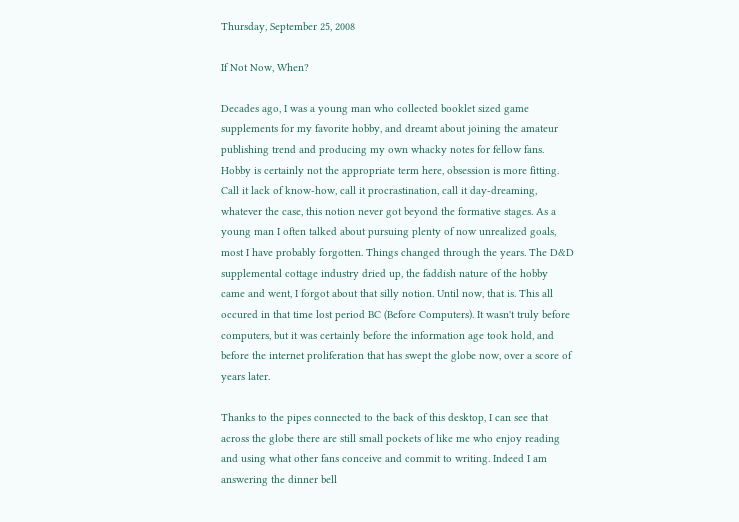Thursday, September 25, 2008

If Not Now, When?

Decades ago, I was a young man who collected booklet sized game supplements for my favorite hobby, and dreamt about joining the amateur publishing trend and producing my own whacky notes for fellow fans. Hobby is certainly not the appropriate term here, obsession is more fitting. Call it lack of know-how, call it procrastination, call it day-dreaming, whatever the case, this notion never got beyond the formative stages. As a young man I often talked about pursuing plenty of now unrealized goals, most I have probably forgotten. Things changed through the years. The D&D supplemental cottage industry dried up, the faddish nature of the hobby came and went, I forgot about that silly notion. Until now, that is. This all occured in that time lost period BC (Before Computers). It wasn't truly before computers, but it was certainly before the information age took hold, and before the internet proliferation that has swept the globe now, over a score of years later.

Thanks to the pipes connected to the back of this desktop, I can see that across the globe there are still small pockets of like me who enjoy reading and using what other fans conceive and commit to writing. Indeed I am answering the dinner bell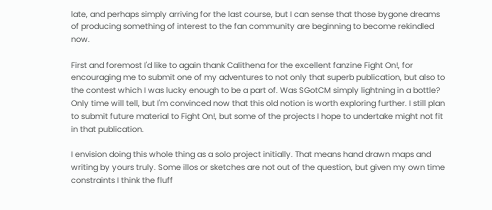late, and perhaps simply arriving for the last course, but I can sense that those bygone dreams of producing something of interest to the fan community are beginning to become rekindled now.

First and foremost I'd like to again thank Calithena for the excellent fanzine Fight On!, for encouraging me to submit one of my adventures to not only that superb publication, but also to the contest which I was lucky enough to be a part of. Was SGotCM simply lightning in a bottle? Only time will tell, but I'm convinced now that this old notion is worth exploring further. I still plan to submit future material to Fight On!, but some of the projects I hope to undertake might not fit in that publication.

I envision doing this whole thing as a solo project initially. That means hand drawn maps and writing by yours truly. Some illos or sketches are not out of the question, but given my own time constraints I think the fluff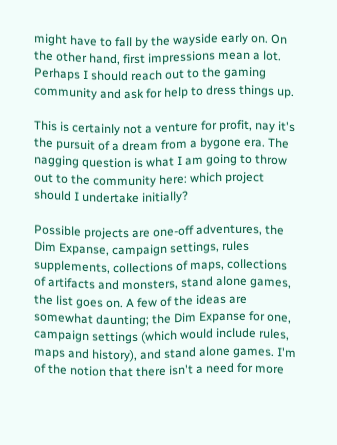might have to fall by the wayside early on. On the other hand, first impressions mean a lot. Perhaps I should reach out to the gaming community and ask for help to dress things up.

This is certainly not a venture for profit, nay it's the pursuit of a dream from a bygone era. The nagging question is what I am going to throw out to the community here: which project should I undertake initially?

Possible projects are one-off adventures, the Dim Expanse, campaign settings, rules supplements, collections of maps, collections of artifacts and monsters, stand alone games, the list goes on. A few of the ideas are somewhat daunting; the Dim Expanse for one, campaign settings (which would include rules, maps and history), and stand alone games. I'm of the notion that there isn't a need for more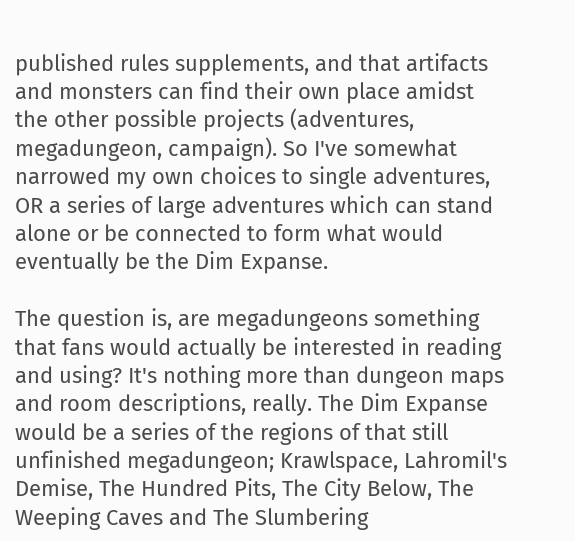published rules supplements, and that artifacts and monsters can find their own place amidst the other possible projects (adventures, megadungeon, campaign). So I've somewhat narrowed my own choices to single adventures, OR a series of large adventures which can stand alone or be connected to form what would eventually be the Dim Expanse.

The question is, are megadungeons something that fans would actually be interested in reading and using? It's nothing more than dungeon maps and room descriptions, really. The Dim Expanse would be a series of the regions of that still unfinished megadungeon; Krawlspace, Lahromil's Demise, The Hundred Pits, The City Below, The Weeping Caves and The Slumbering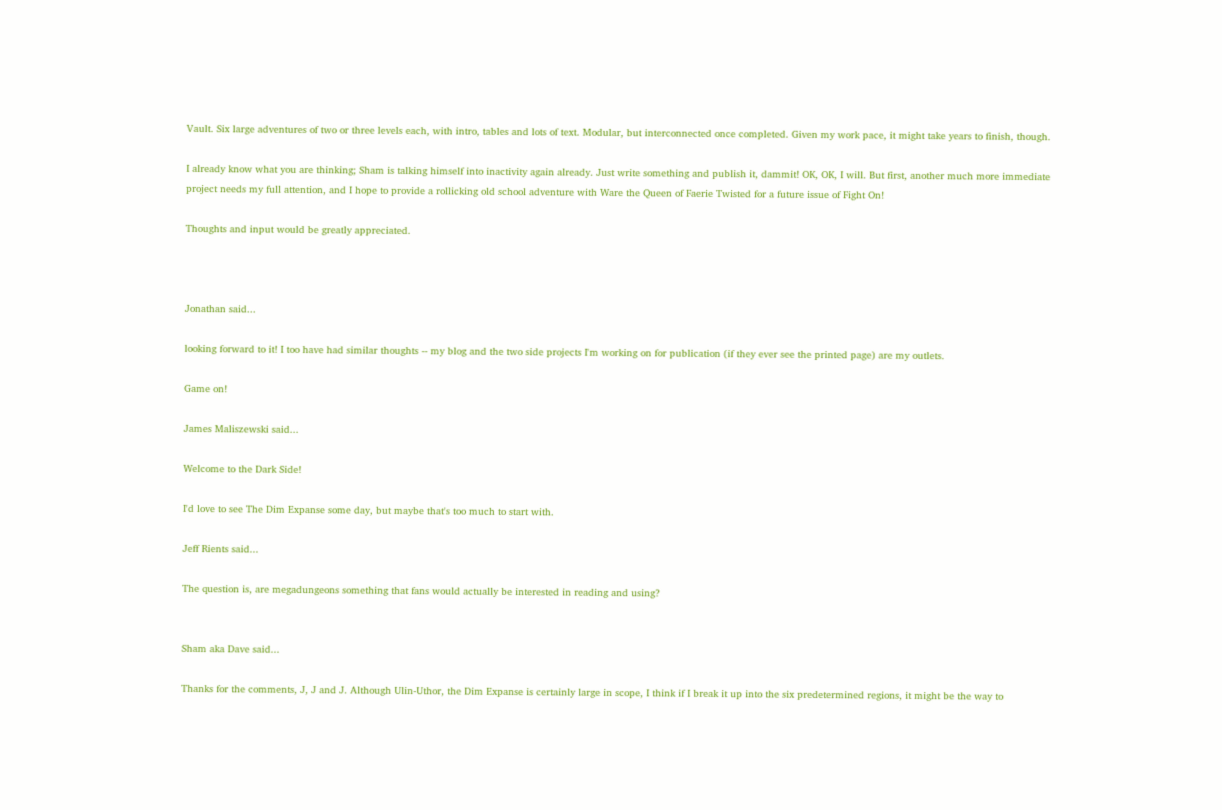Vault. Six large adventures of two or three levels each, with intro, tables and lots of text. Modular, but interconnected once completed. Given my work pace, it might take years to finish, though.

I already know what you are thinking; Sham is talking himself into inactivity again already. Just write something and publish it, dammit! OK, OK, I will. But first, another much more immediate project needs my full attention, and I hope to provide a rollicking old school adventure with Ware the Queen of Faerie Twisted for a future issue of Fight On!

Thoughts and input would be greatly appreciated.



Jonathan said...

looking forward to it! I too have had similar thoughts -- my blog and the two side projects I'm working on for publication (if they ever see the printed page) are my outlets.

Game on!

James Maliszewski said...

Welcome to the Dark Side!

I'd love to see The Dim Expanse some day, but maybe that's too much to start with.

Jeff Rients said...

The question is, are megadungeons something that fans would actually be interested in reading and using?


Sham aka Dave said...

Thanks for the comments, J, J and J. Although Ulin-Uthor, the Dim Expanse is certainly large in scope, I think if I break it up into the six predetermined regions, it might be the way to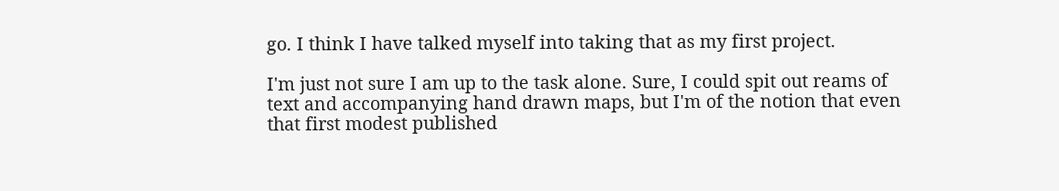go. I think I have talked myself into taking that as my first project.

I'm just not sure I am up to the task alone. Sure, I could spit out reams of text and accompanying hand drawn maps, but I'm of the notion that even that first modest published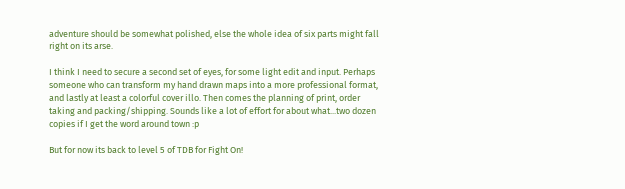adventure should be somewhat polished, else the whole idea of six parts might fall right on its arse.

I think I need to secure a second set of eyes, for some light edit and input. Perhaps someone who can transform my hand drawn maps into a more professional format, and lastly at least a colorful cover illo. Then comes the planning of print, order taking and packing/shipping. Sounds like a lot of effort for about what...two dozen copies if I get the word around town :p

But for now its back to level 5 of TDB for Fight On!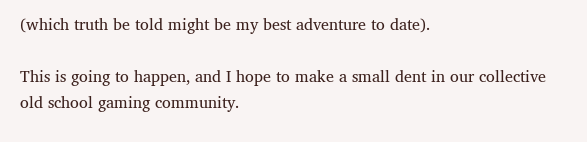(which truth be told might be my best adventure to date).

This is going to happen, and I hope to make a small dent in our collective old school gaming community.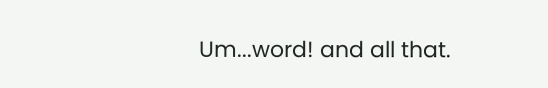Um...word! and all that.